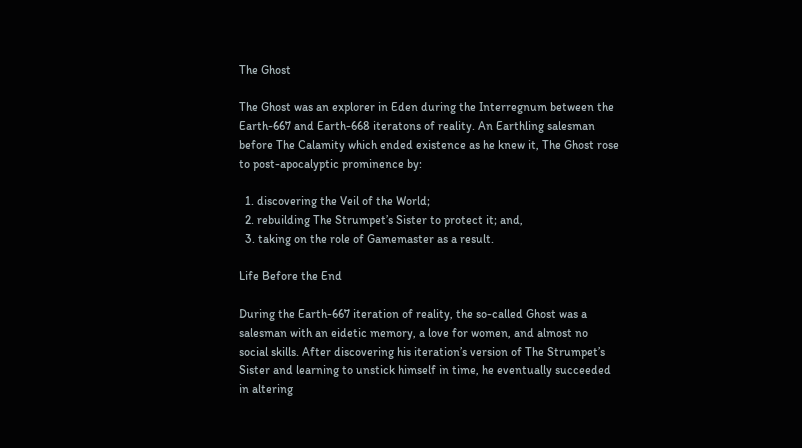The Ghost

The Ghost was an explorer in Eden during the Interregnum between the Earth-667 and Earth-668 iteratons of reality. An Earthling salesman before The Calamity which ended existence as he knew it, The Ghost rose to post-apocalyptic prominence by:

  1. discovering the Veil of the World;
  2. rebuilding The Strumpet’s Sister to protect it; and,
  3. taking on the role of Gamemaster as a result.

Life Before the End

During the Earth-667 iteration of reality, the so-called Ghost was a salesman with an eidetic memory, a love for women, and almost no social skills. After discovering his iteration’s version of The Strumpet’s Sister and learning to unstick himself in time, he eventually succeeded in altering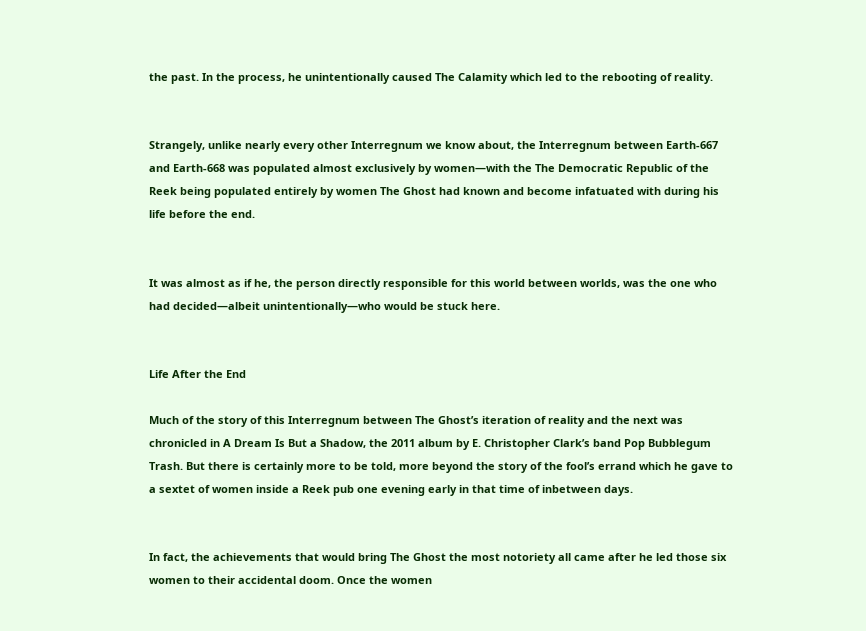the past. In the process, he unintentionally caused The Calamity which led to the rebooting of reality.


Strangely, unlike nearly every other Interregnum we know about, the Interregnum between Earth-667 and Earth-668 was populated almost exclusively by women—with the The Democratic Republic of the Reek being populated entirely by women The Ghost had known and become infatuated with during his life before the end.


It was almost as if he, the person directly responsible for this world between worlds, was the one who had decided—albeit unintentionally—who would be stuck here.


Life After the End

Much of the story of this Interregnum between The Ghost’s iteration of reality and the next was chronicled in A Dream Is But a Shadow, the 2011 album by E. Christopher Clark’s band Pop Bubblegum Trash. But there is certainly more to be told, more beyond the story of the fool’s errand which he gave to a sextet of women inside a Reek pub one evening early in that time of inbetween days.


In fact, the achievements that would bring The Ghost the most notoriety all came after he led those six women to their accidental doom. Once the women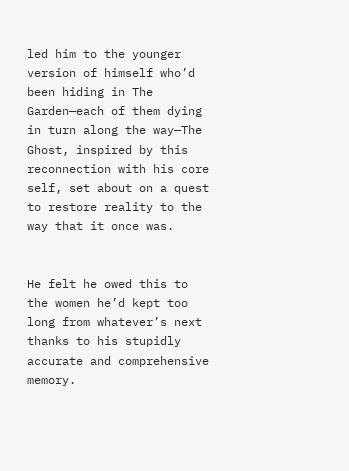led him to the younger version of himself who’d been hiding in The Garden—each of them dying in turn along the way—The Ghost, inspired by this reconnection with his core self, set about on a quest to restore reality to the way that it once was.


He felt he owed this to the women he’d kept too long from whatever’s next thanks to his stupidly accurate and comprehensive memory.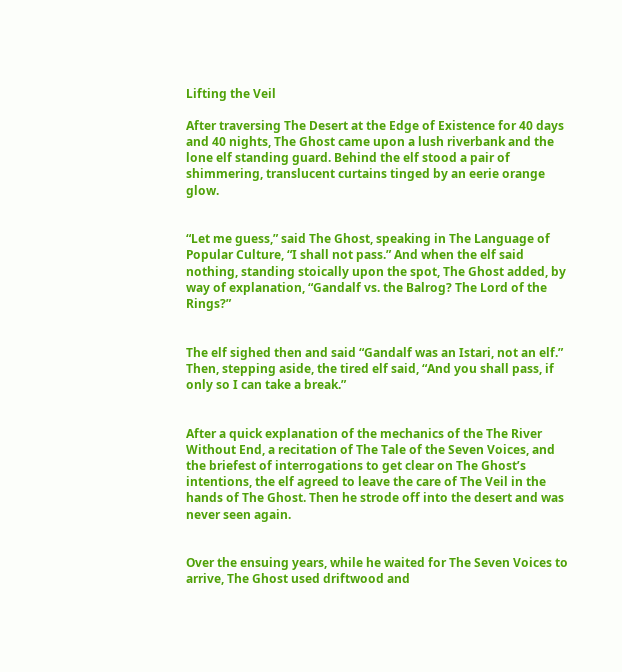Lifting the Veil

After traversing The Desert at the Edge of Existence for 40 days and 40 nights, The Ghost came upon a lush riverbank and the lone elf standing guard. Behind the elf stood a pair of shimmering, translucent curtains tinged by an eerie orange glow.


“Let me guess,” said The Ghost, speaking in The Language of Popular Culture, “I shall not pass.” And when the elf said nothing, standing stoically upon the spot, The Ghost added, by way of explanation, “Gandalf vs. the Balrog? The Lord of the Rings?”


The elf sighed then and said “Gandalf was an Istari, not an elf.” Then, stepping aside, the tired elf said, “And you shall pass, if only so I can take a break.”


After a quick explanation of the mechanics of the The River Without End, a recitation of The Tale of the Seven Voices, and the briefest of interrogations to get clear on The Ghost’s intentions, the elf agreed to leave the care of The Veil in the hands of The Ghost. Then he strode off into the desert and was never seen again.


Over the ensuing years, while he waited for The Seven Voices to arrive, The Ghost used driftwood and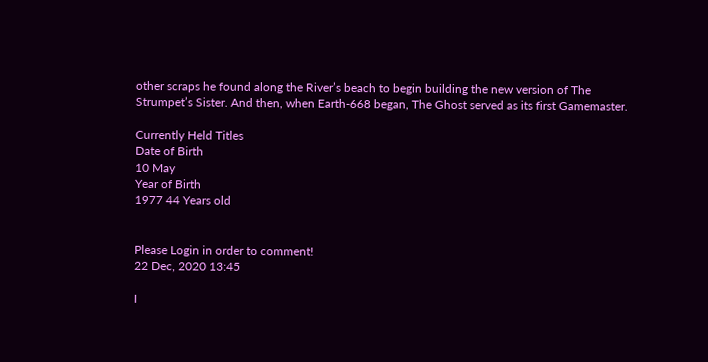other scraps he found along the River’s beach to begin building the new version of The Strumpet’s Sister. And then, when Earth-668 began, The Ghost served as its first Gamemaster.

Currently Held Titles
Date of Birth
10 May
Year of Birth
1977 44 Years old


Please Login in order to comment!
22 Dec, 2020 13:45

I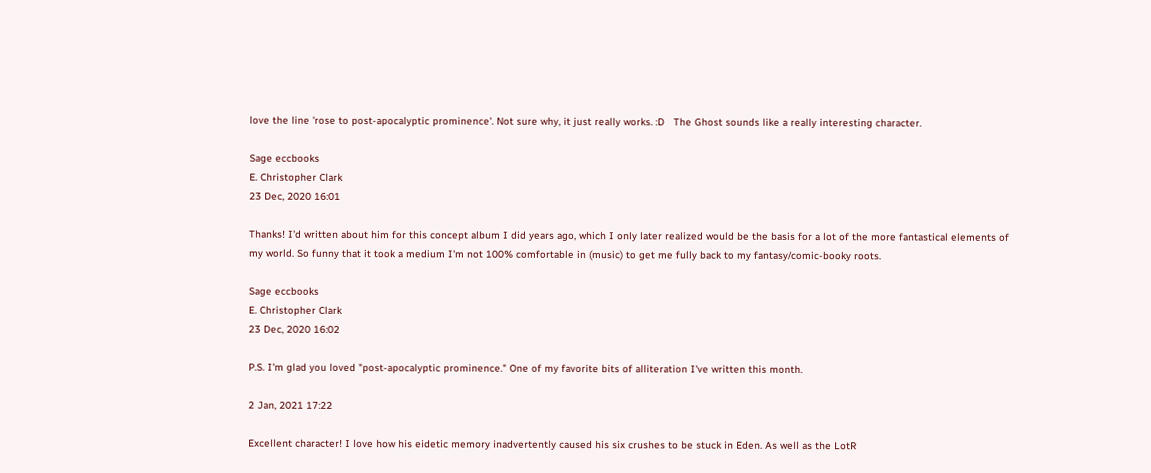love the line 'rose to post-apocalyptic prominence'. Not sure why, it just really works. :D   The Ghost sounds like a really interesting character.

Sage eccbooks
E. Christopher Clark
23 Dec, 2020 16:01

Thanks! I'd written about him for this concept album I did years ago, which I only later realized would be the basis for a lot of the more fantastical elements of my world. So funny that it took a medium I'm not 100% comfortable in (music) to get me fully back to my fantasy/comic-booky roots.

Sage eccbooks
E. Christopher Clark
23 Dec, 2020 16:02

P.S. I'm glad you loved "post-apocalyptic prominence." One of my favorite bits of alliteration I've written this month.

2 Jan, 2021 17:22

Excellent character! I love how his eidetic memory inadvertently caused his six crushes to be stuck in Eden. As well as the LotR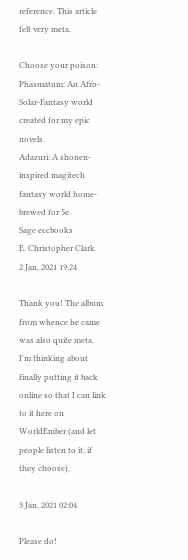reference. This article felt very meta.

Choose your poison:   Phasmatum: An Afro-Solar-Fantasy world created for my epic novels.
Adazuri: A shonen-inspired magitech fantasy world home-brewed for 5e.
Sage eccbooks
E. Christopher Clark
2 Jan, 2021 19:24

Thank you! The album from whence he came was also quite meta. I'm thinking about finally putting it back online so that I can link to it here on WorldEmber (and let people listen to it, if they choose).

3 Jan, 2021 02:04

Please do!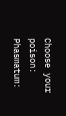Choose your poison:   Phasmatum: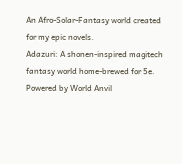An Afro-Solar-Fantasy world created for my epic novels.
Adazuri: A shonen-inspired magitech fantasy world home-brewed for 5e.
Powered by World Anvil